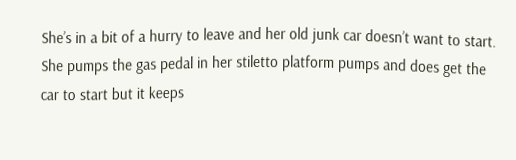She’s in a bit of a hurry to leave and her old junk car doesn’t want to start.  She pumps the gas pedal in her stiletto platform pumps and does get the car to start but it keeps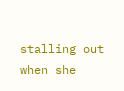stalling out when she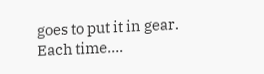goes to put it in gear.  Each time….